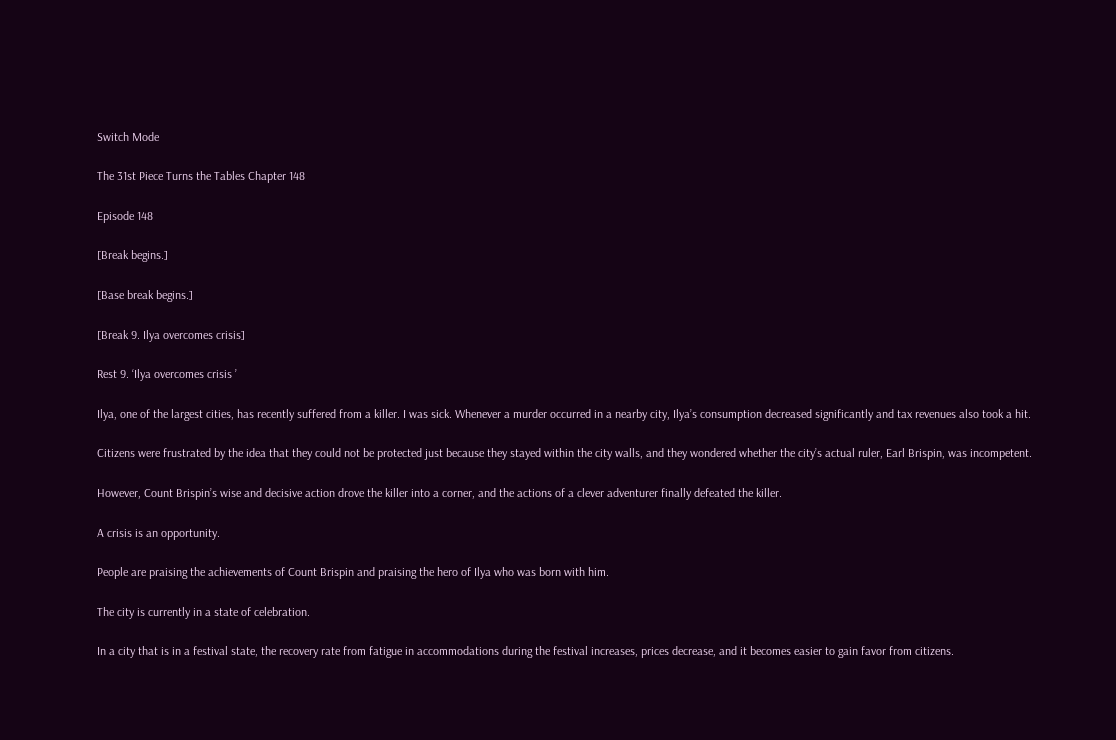Switch Mode

The 31st Piece Turns the Tables Chapter 148

Episode 148

[Break begins.]

[Base break begins.]

[Break 9. Ilya overcomes crisis]

Rest 9. ‘Ilya overcomes crisis ’

Ilya, one of the largest cities, has recently suffered from a killer. I was sick. Whenever a murder occurred in a nearby city, Ilya’s consumption decreased significantly and tax revenues also took a hit.

Citizens were frustrated by the idea that they could not be protected just because they stayed within the city walls, and they wondered whether the city’s actual ruler, Earl Brispin, was incompetent.

However, Count Brispin’s wise and decisive action drove the killer into a corner, and the actions of a clever adventurer finally defeated the killer.

A crisis is an opportunity.

People are praising the achievements of Count Brispin and praising the hero of Ilya who was born with him.

The city is currently in a state of celebration.

In a city that is in a festival state, the recovery rate from fatigue in accommodations during the festival increases, prices decrease, and it becomes easier to gain favor from citizens.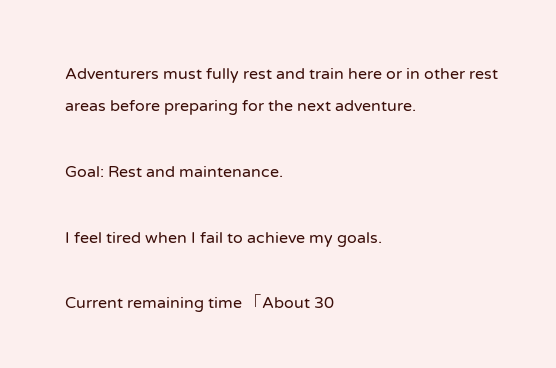Adventurers must fully rest and train here or in other rest areas before preparing for the next adventure.

Goal: Rest and maintenance.

I feel tired when I fail to achieve my goals.

Current remaining time 「About 30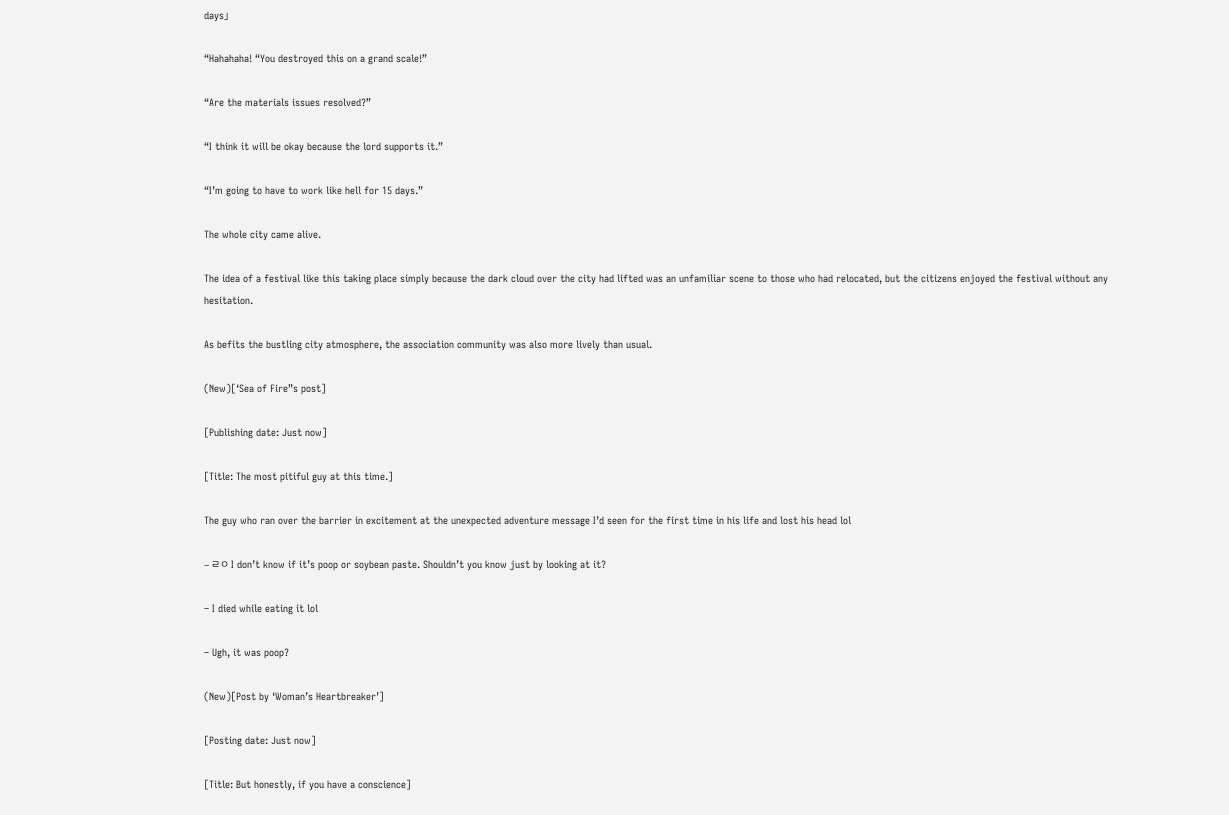days」

“Hahahaha! “You destroyed this on a grand scale!”

“Are the materials issues resolved?”

“I think it will be okay because the lord supports it.”

“I’m going to have to work like hell for 15 days.”

The whole city came alive.

The idea of a festival like this taking place simply because the dark cloud over the city had lifted was an unfamiliar scene to those who had relocated, but the citizens enjoyed the festival without any hesitation.

As befits the bustling city atmosphere, the association community was also more lively than usual.

(New)[‘Sea of Fire”s post]

[Publishing date: Just now]

[Title: The most pitiful guy at this time.]

The guy who ran over the barrier in excitement at the unexpected adventure message I’d seen for the first time in his life and lost his head lol

– ㄹㅇ I don’t know if it’s poop or soybean paste. Shouldn’t you know just by looking at it?

– I died while eating it lol

– Ugh, it was poop?

(New)[Post by ‘Woman’s Heartbreaker’]

[Posting date: Just now]

[Title: But honestly, if you have a conscience]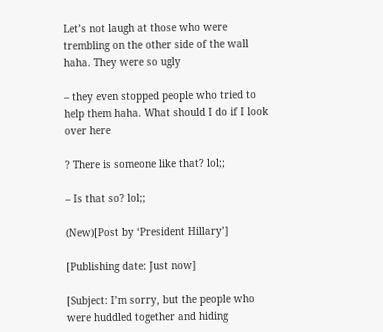Let’s not laugh at those who were trembling on the other side of the wall haha. They were so ugly

– they even stopped people who tried to help them haha. What should I do if I look over here

? There is someone like that? lol;;

– Is that so? lol;;

(New)[Post by ‘President Hillary’]

[Publishing date: Just now]

[Subject: I’m sorry, but the people who were huddled together and hiding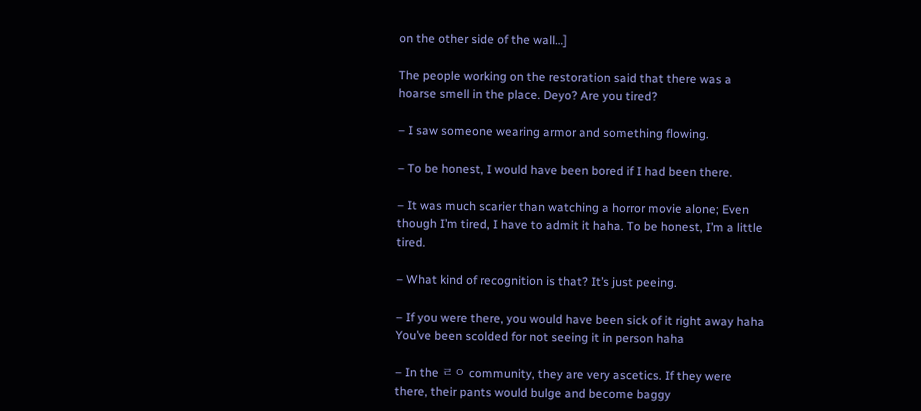on the other side of the wall…]

The people working on the restoration said that there was a hoarse smell in the place. Deyo? Are you tired?

– I saw someone wearing armor and something flowing.

– To be honest, I would have been bored if I had been there.

– It was much scarier than watching a horror movie alone; Even though I’m tired, I have to admit it haha. To be honest, I’m a little tired.

– What kind of recognition is that? It’s just peeing.

– If you were there, you would have been sick of it right away haha You’ve been scolded for not seeing it in person haha

– In the ㄹㅇ community, they are very ascetics. If they were there, their pants would bulge and become baggy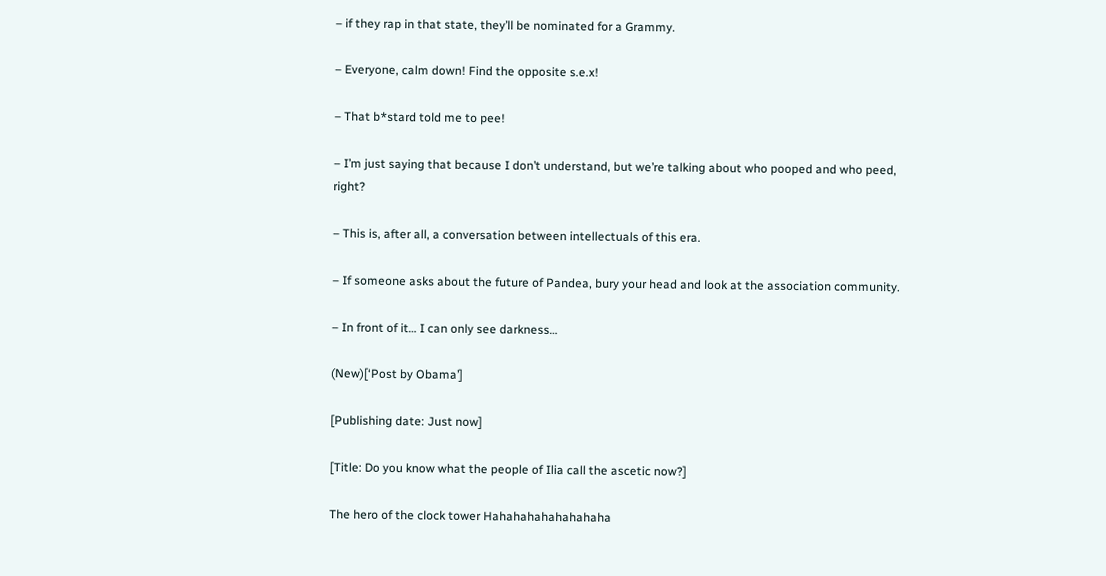– if they rap in that state, they’ll be nominated for a Grammy.

– Everyone, calm down! Find the opposite s.e.x!

– That b*stard told me to pee!

– I’m just saying that because I don’t understand, but we’re talking about who pooped and who peed, right?

– This is, after all, a conversation between intellectuals of this era.

– If someone asks about the future of Pandea, bury your head and look at the association community.

– In front of it… I can only see darkness…

(New)[‘Post by Obama’]

[Publishing date: Just now]

[Title: Do you know what the people of Ilia call the ascetic now?]

The hero of the clock tower Hahahahahahahahaha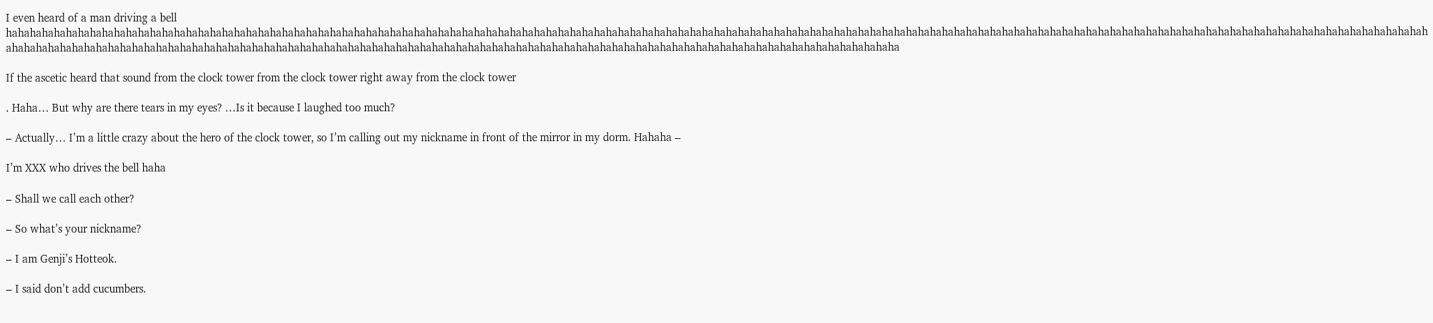I even heard of a man driving a bell hahahahahahahahahahahahahahahahahahahahahahahahahahahahahahahahahahahahahahahahahahahahahahahahahahahahahahahahahahahahahahahahahahahahahahahahahahahahahahahahahahahahahahahahahahahahahahahahahahahahahahahahahahahahahahahahahahahahahahahahahahahahahahahahahahahahahahahahahahahahahahahahahahahahahahahahahahahahahahahahahahahahahahahahahahahahahahahahahahahahahahahahahahahahahahahahaha

If the ascetic heard that sound from the clock tower from the clock tower right away from the clock tower

. Haha… But why are there tears in my eyes? …Is it because I laughed too much?

– Actually… I’m a little crazy about the hero of the clock tower, so I’m calling out my nickname in front of the mirror in my dorm. Hahaha –

I’m XXX who drives the bell haha

– Shall we call each other?

– So what’s your nickname?

– I am Genji’s Hotteok.

– I said don’t add cucumbers.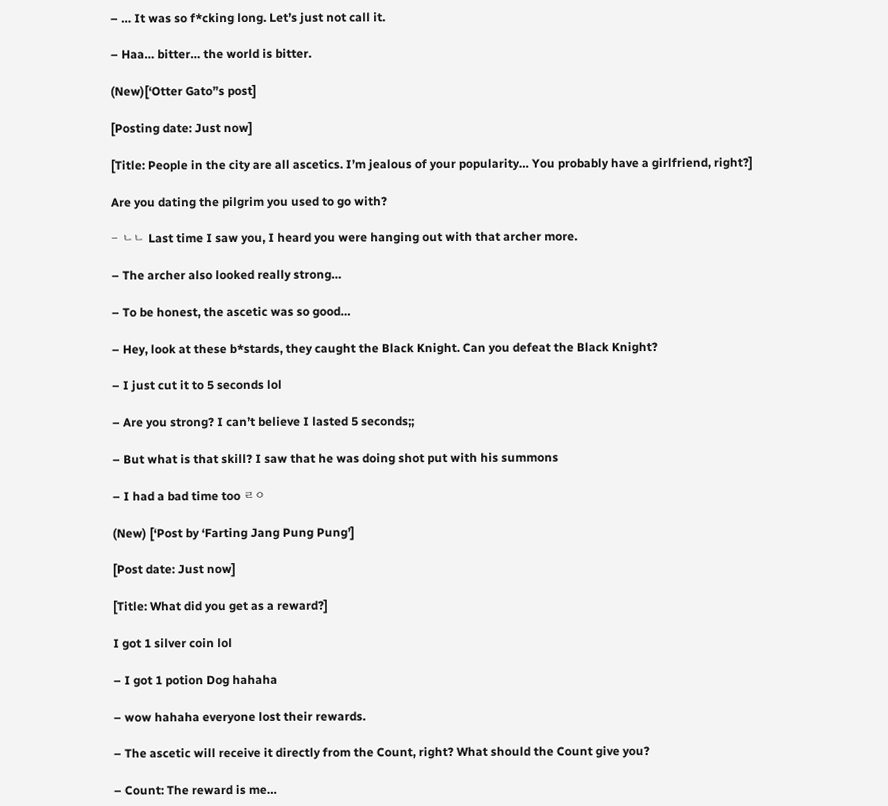– … It was so f*cking long. Let’s just not call it.

– Haa… bitter… the world is bitter.

(New)[‘Otter Gato”s post]

[Posting date: Just now]

[Title: People in the city are all ascetics. I’m jealous of your popularity… You probably have a girlfriend, right?]

Are you dating the pilgrim you used to go with?

– ㄴㄴ Last time I saw you, I heard you were hanging out with that archer more.

– The archer also looked really strong…

– To be honest, the ascetic was so good…

– Hey, look at these b*stards, they caught the Black Knight. Can you defeat the Black Knight?

– I just cut it to 5 seconds lol

– Are you strong? I can’t believe I lasted 5 seconds;;

– But what is that skill? I saw that he was doing shot put with his summons

– I had a bad time too ㄹㅇ

(New) [‘Post by ‘Farting Jang Pung Pung’]

[Post date: Just now]

[Title: What did you get as a reward?]

I got 1 silver coin lol

– I got 1 potion Dog hahaha

– wow hahaha everyone lost their rewards.

– The ascetic will receive it directly from the Count, right? What should the Count give you?

– Count: The reward is me…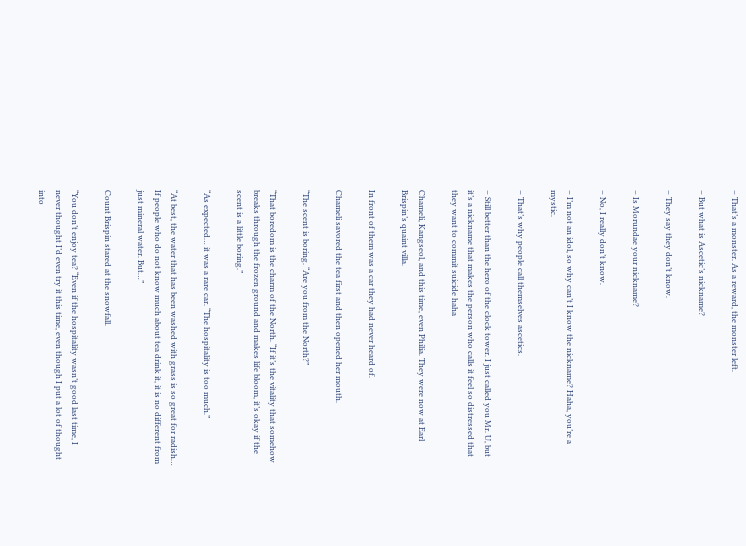– That’s a monster. As a reward, the monster left.

– But what is Ascetic’s nickname?

– They say they don’t know.

– Is Morundae your nickname?

– No, I really don’t know.

– I’m not an idol, so why can’t I know the nickname? Haha, you’re a mystic.

– That’s why people call themselves ascetics.

– Still better than the hero of the clock tower. I just called you Mr. U, but it’s a nickname that makes the person who calls it feel so distressed that they want to commit suicide haha

Chameli, Kangseol, and this time, even Philia. They were now at Earl Brispin’s quaint villa.

In front of them was a car they had never heard of.

Chameli savored the tea first and then opened her mouth.

“The scent is boring. “Are you from the North?”

“That boredom is the charm of the North. “If it’s the vitality that somehow breaks through the frozen ground and makes life bloom, it’s okay if the scent is a little boring.”

“As expected… it was a rare car. “The hospitality is too much.”

“At best, the water that has been washed with grass is so great for radish… If people who do not know much about tea drink it, it is no different from just mineral water. But…”

Count Brispin stared at the snowfall.

“You don’t enjoy tea? “Even if the hospitality wasn’t good last time, I never thought I’d even try it this time, even though I put a lot of thought into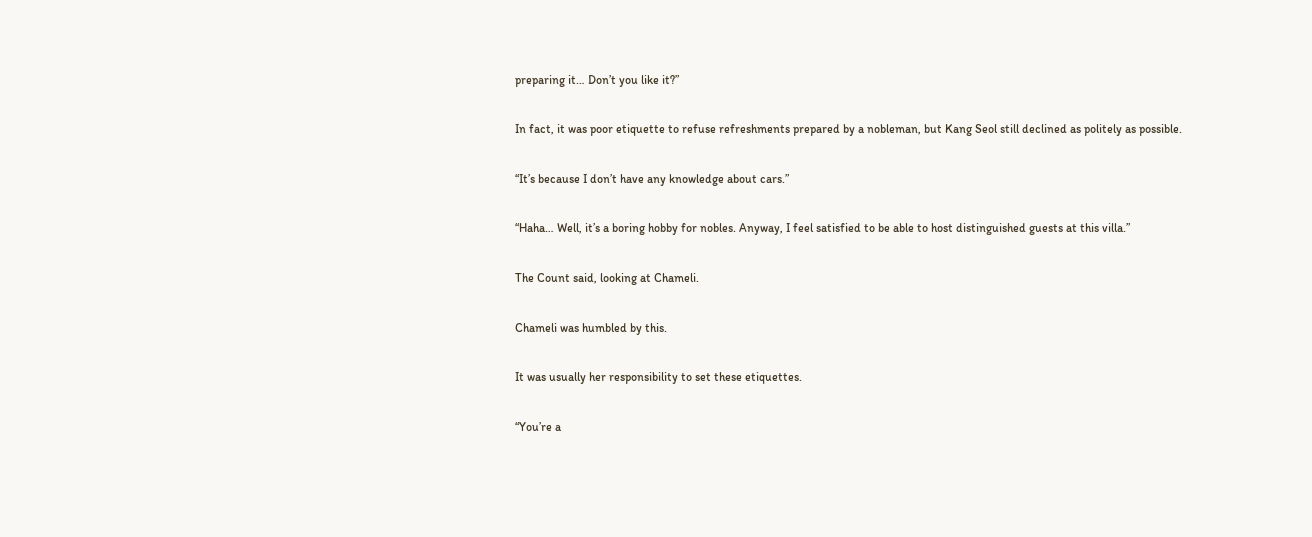preparing it… Don’t you like it?”

In fact, it was poor etiquette to refuse refreshments prepared by a nobleman, but Kang Seol still declined as politely as possible.

“It’s because I don’t have any knowledge about cars.”

“Haha… Well, it’s a boring hobby for nobles. Anyway, I feel satisfied to be able to host distinguished guests at this villa.”

The Count said, looking at Chameli.

Chameli was humbled by this.

It was usually her responsibility to set these etiquettes.

“You’re a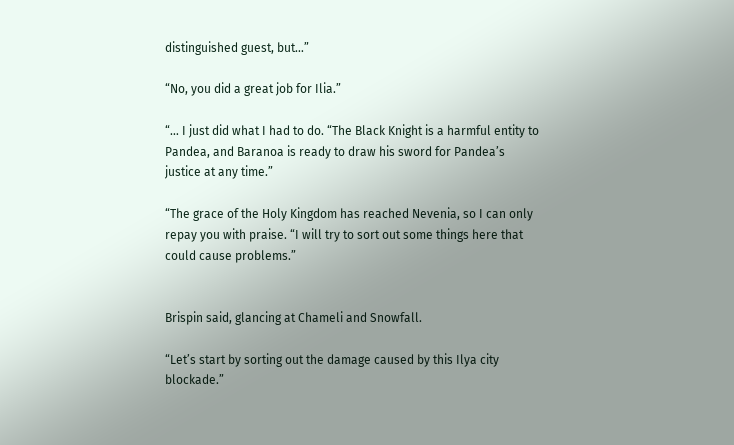distinguished guest, but…”

“No, you did a great job for Ilia.”

“… I just did what I had to do. “The Black Knight is a harmful entity to Pandea, and Baranoa is ready to draw his sword for Pandea’s justice at any time.”

“The grace of the Holy Kingdom has reached Nevenia, so I can only repay you with praise. “I will try to sort out some things here that could cause problems.”


Brispin said, glancing at Chameli and Snowfall.

“Let’s start by sorting out the damage caused by this Ilya city blockade.”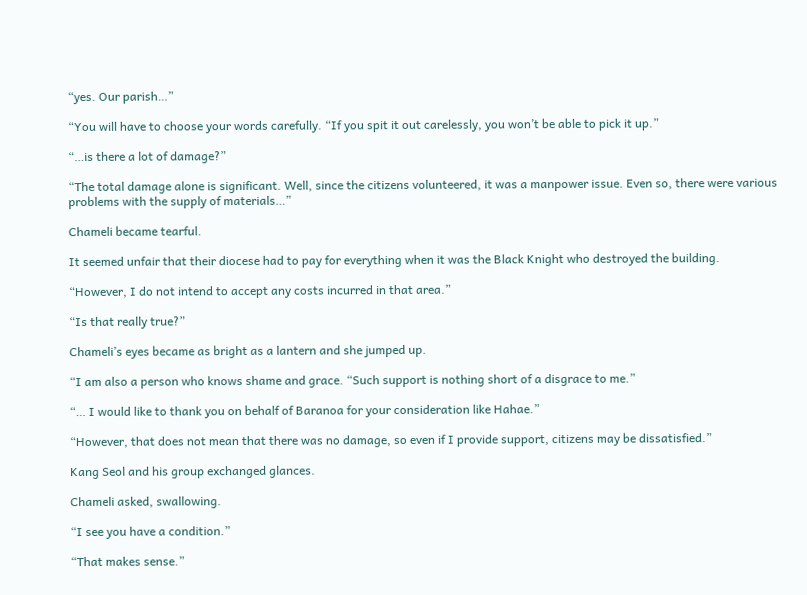“yes. Our parish…”

“You will have to choose your words carefully. “If you spit it out carelessly, you won’t be able to pick it up.”

“…is there a lot of damage?”

“The total damage alone is significant. Well, since the citizens volunteered, it was a manpower issue. Even so, there were various problems with the supply of materials…”

Chameli became tearful.

It seemed unfair that their diocese had to pay for everything when it was the Black Knight who destroyed the building.

“However, I do not intend to accept any costs incurred in that area.”

“Is that really true?”

Chameli’s eyes became as bright as a lantern and she jumped up.

“I am also a person who knows shame and grace. “Such support is nothing short of a disgrace to me.”

“… I would like to thank you on behalf of Baranoa for your consideration like Hahae.”

“However, that does not mean that there was no damage, so even if I provide support, citizens may be dissatisfied.”

Kang Seol and his group exchanged glances.

Chameli asked, swallowing.

“I see you have a condition.”

“That makes sense.”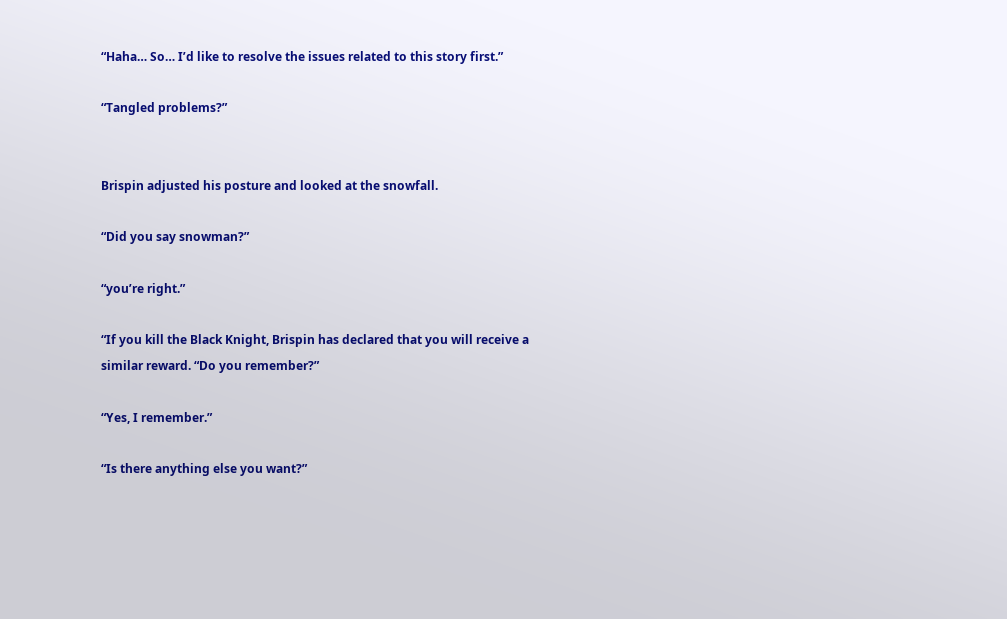“Haha… So… I’d like to resolve the issues related to this story first.”

“Tangled problems?”


Brispin adjusted his posture and looked at the snowfall.

“Did you say snowman?”

“you’re right.”

“If you kill the Black Knight, Brispin has declared that you will receive a similar reward. “Do you remember?”

“Yes, I remember.”

“Is there anything else you want?”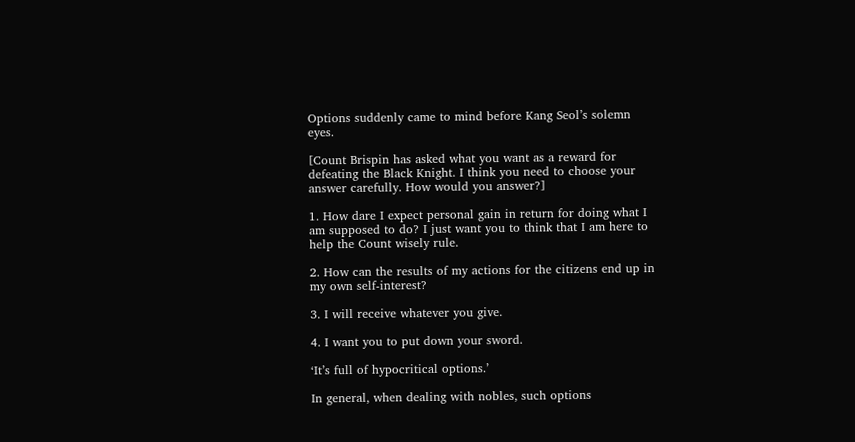Options suddenly came to mind before Kang Seol’s solemn eyes.

[Count Brispin has asked what you want as a reward for defeating the Black Knight. I think you need to choose your answer carefully. How would you answer?]

1. How dare I expect personal gain in return for doing what I am supposed to do? I just want you to think that I am here to help the Count wisely rule.

2. How can the results of my actions for the citizens end up in my own self-interest?

3. I will receive whatever you give.

4. I want you to put down your sword.

‘It’s full of hypocritical options.’

In general, when dealing with nobles, such options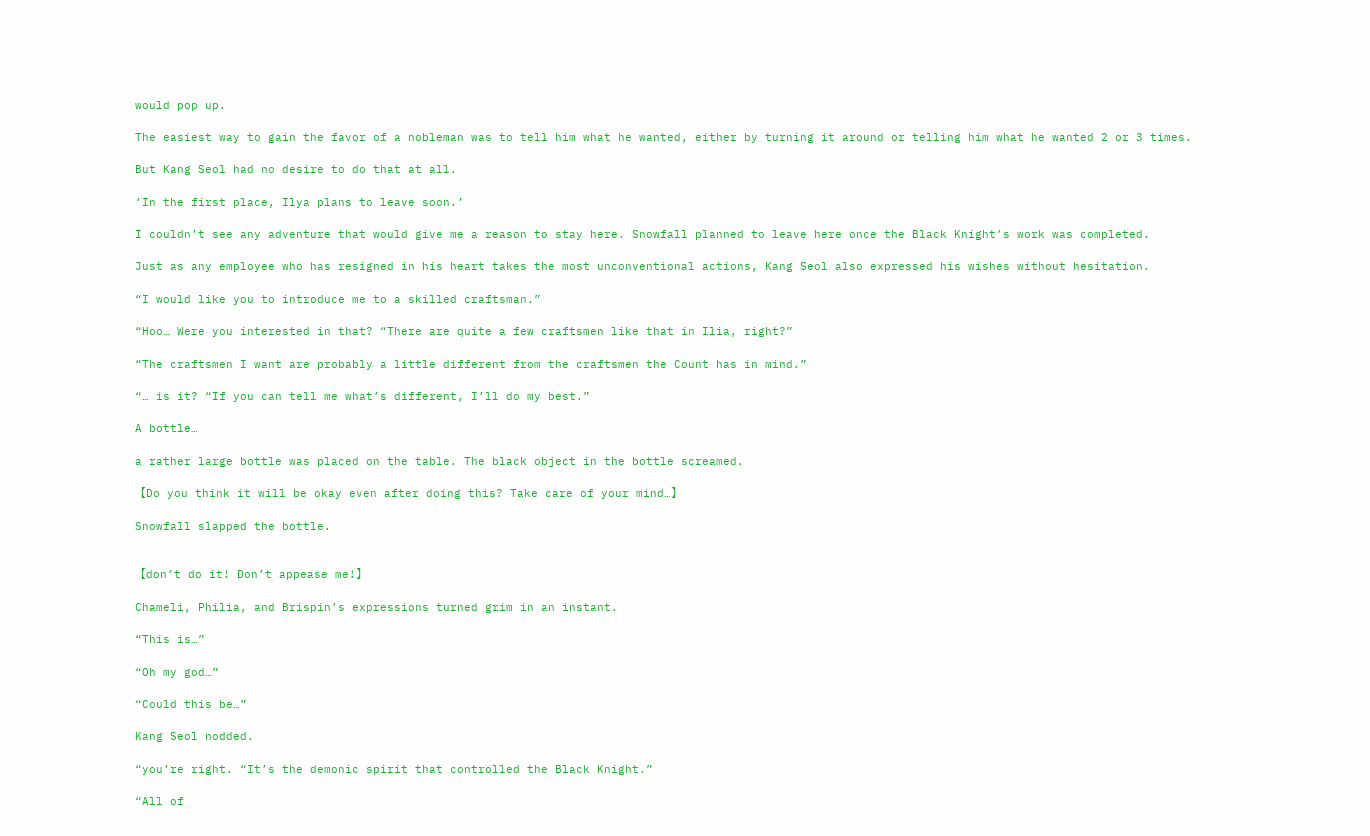would pop up.

The easiest way to gain the favor of a nobleman was to tell him what he wanted, either by turning it around or telling him what he wanted 2 or 3 times.

But Kang Seol had no desire to do that at all.

‘In the first place, Ilya plans to leave soon.’

I couldn’t see any adventure that would give me a reason to stay here. Snowfall planned to leave here once the Black Knight’s work was completed.

Just as any employee who has resigned in his heart takes the most unconventional actions, Kang Seol also expressed his wishes without hesitation.

“I would like you to introduce me to a skilled craftsman.”

“Hoo… Were you interested in that? “There are quite a few craftsmen like that in Ilia, right?”

“The craftsmen I want are probably a little different from the craftsmen the Count has in mind.”

“… is it? “If you can tell me what’s different, I’ll do my best.”

A bottle…

a rather large bottle was placed on the table. The black object in the bottle screamed.

【Do you think it will be okay even after doing this? Take care of your mind…】

Snowfall slapped the bottle.


【don’t do it! Don’t appease me!】

Chameli, Philia, and Brispin’s expressions turned grim in an instant.

“This is…”

“Oh my god…”

“Could this be…”

Kang Seol nodded.

“you’re right. “It’s the demonic spirit that controlled the Black Knight.”

“All of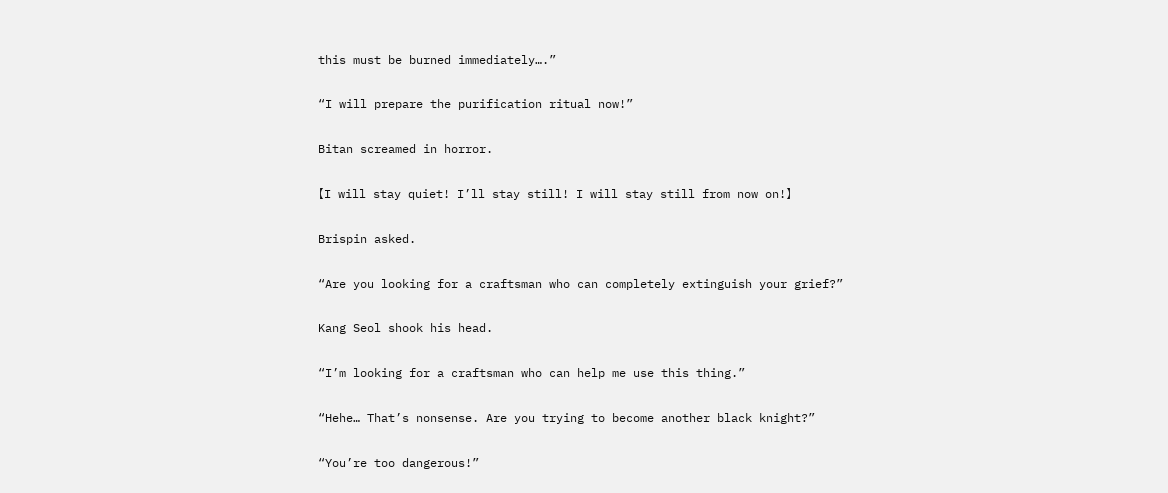this must be burned immediately….”

“I will prepare the purification ritual now!”

Bitan screamed in horror.

【I will stay quiet! I’ll stay still! I will stay still from now on!】

Brispin asked.

“Are you looking for a craftsman who can completely extinguish your grief?”

Kang Seol shook his head.

“I’m looking for a craftsman who can help me use this thing.”

“Hehe… That’s nonsense. Are you trying to become another black knight?”

“You’re too dangerous!”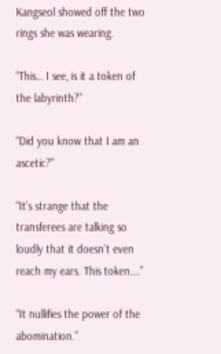Kangseol showed off the two rings she was wearing.

“This… I see, is it a token of the labyrinth?”

“Did you know that I am an ascetic?”

“It’s strange that the transferees are talking so loudly that it doesn’t even reach my ears. This token….”

“It nullifies the power of the abomination.”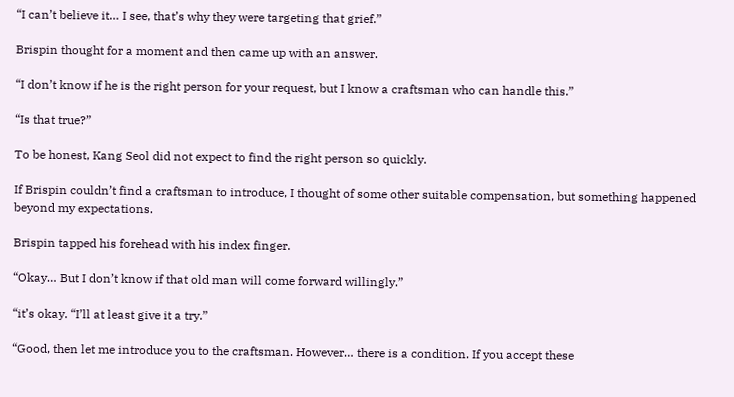“I can’t believe it… I see, that’s why they were targeting that grief.”

Brispin thought for a moment and then came up with an answer.

“I don’t know if he is the right person for your request, but I know a craftsman who can handle this.”

“Is that true?”

To be honest, Kang Seol did not expect to find the right person so quickly.

If Brispin couldn’t find a craftsman to introduce, I thought of some other suitable compensation, but something happened beyond my expectations.

Brispin tapped his forehead with his index finger.

“Okay… But I don’t know if that old man will come forward willingly.”

“it’s okay. “I’ll at least give it a try.”

“Good, then let me introduce you to the craftsman. However… there is a condition. If you accept these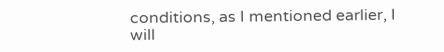conditions, as I mentioned earlier, I will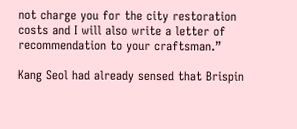not charge you for the city restoration costs and I will also write a letter of recommendation to your craftsman.”

Kang Seol had already sensed that Brispin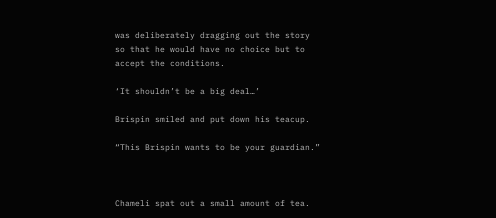was deliberately dragging out the story so that he would have no choice but to accept the conditions.

‘It shouldn’t be a big deal…’

Brispin smiled and put down his teacup.

“This Brispin wants to be your guardian.”



Chameli spat out a small amount of tea.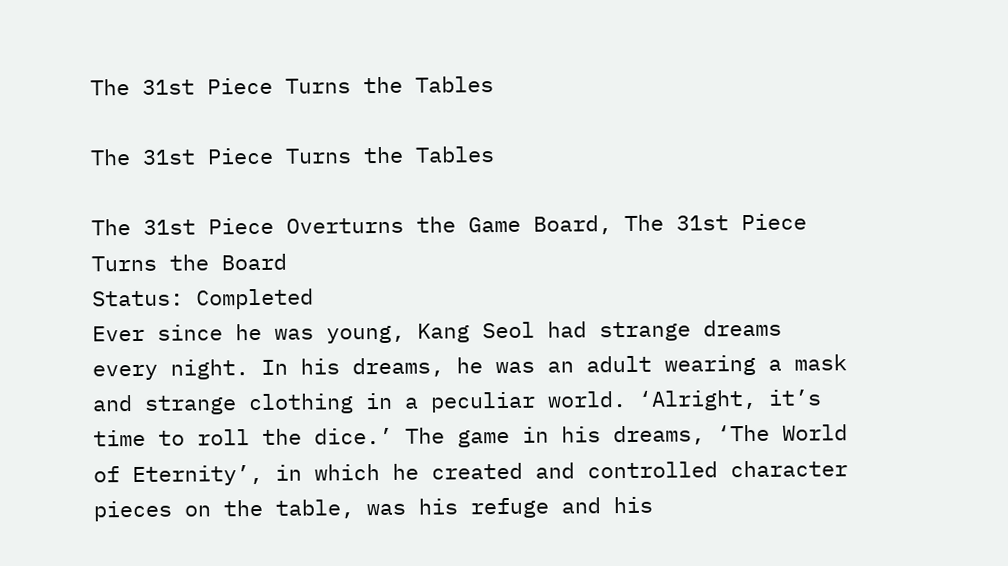The 31st Piece Turns the Tables

The 31st Piece Turns the Tables

The 31st Piece Overturns the Game Board, The 31st Piece Turns the Board
Status: Completed
Ever since he was young, Kang Seol had strange dreams every night. In his dreams, he was an adult wearing a mask and strange clothing in a peculiar world. ‘Alright, it’s time to roll the dice.’ The game in his dreams, ‘The World of Eternity’, in which he created and controlled character pieces on the table, was his refuge and his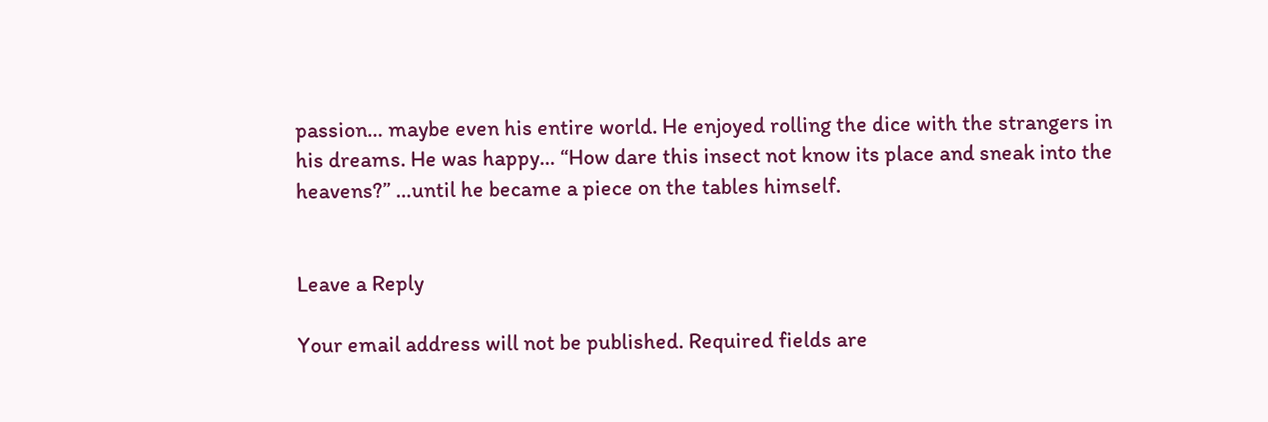passion… maybe even his entire world. He enjoyed rolling the dice with the strangers in his dreams. He was happy… “How dare this insect not know its place and sneak into the heavens?” …until he became a piece on the tables himself.


Leave a Reply

Your email address will not be published. Required fields are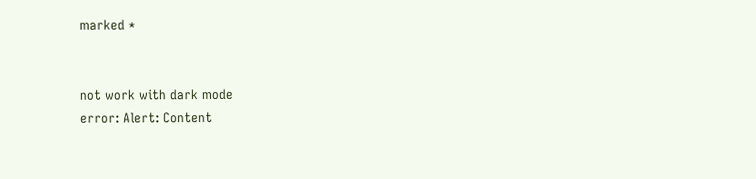marked *


not work with dark mode
error: Alert: Content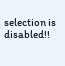selection is disabled!!